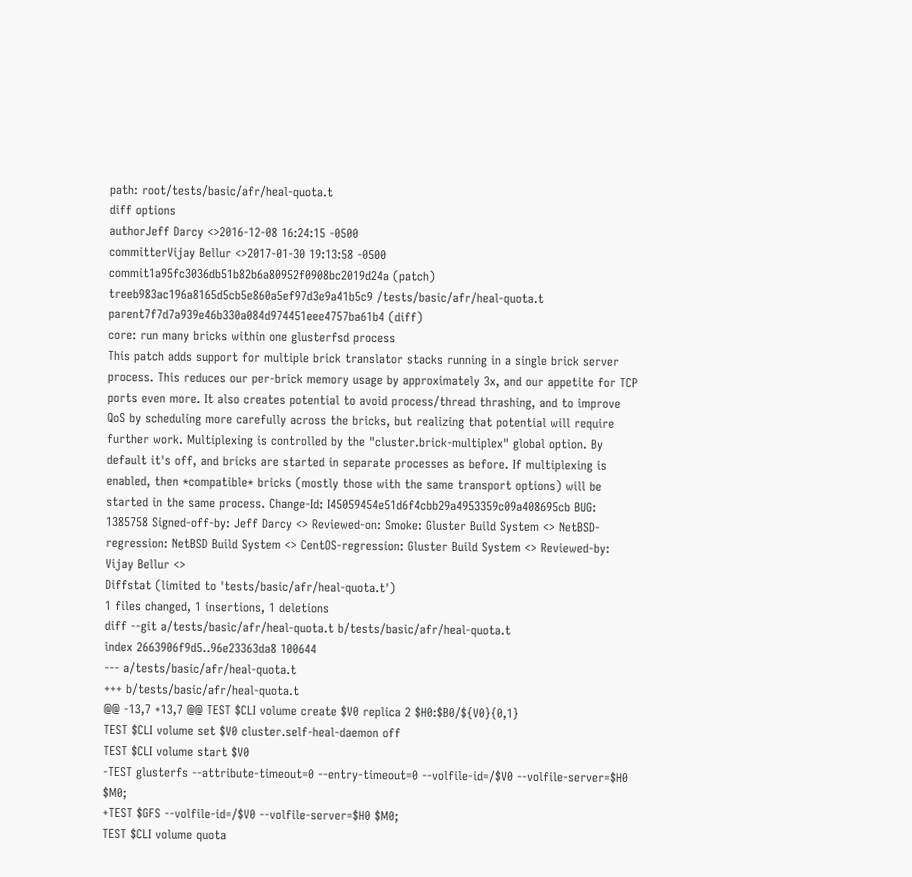path: root/tests/basic/afr/heal-quota.t
diff options
authorJeff Darcy <>2016-12-08 16:24:15 -0500
committerVijay Bellur <>2017-01-30 19:13:58 -0500
commit1a95fc3036db51b82b6a80952f0908bc2019d24a (patch)
treeb983ac196a8165d5cb5e860a5ef97d3e9a41b5c9 /tests/basic/afr/heal-quota.t
parent7f7d7a939e46b330a084d974451eee4757ba61b4 (diff)
core: run many bricks within one glusterfsd process
This patch adds support for multiple brick translator stacks running in a single brick server process. This reduces our per-brick memory usage by approximately 3x, and our appetite for TCP ports even more. It also creates potential to avoid process/thread thrashing, and to improve QoS by scheduling more carefully across the bricks, but realizing that potential will require further work. Multiplexing is controlled by the "cluster.brick-multiplex" global option. By default it's off, and bricks are started in separate processes as before. If multiplexing is enabled, then *compatible* bricks (mostly those with the same transport options) will be started in the same process. Change-Id: I45059454e51d6f4cbb29a4953359c09a408695cb BUG: 1385758 Signed-off-by: Jeff Darcy <> Reviewed-on: Smoke: Gluster Build System <> NetBSD-regression: NetBSD Build System <> CentOS-regression: Gluster Build System <> Reviewed-by: Vijay Bellur <>
Diffstat (limited to 'tests/basic/afr/heal-quota.t')
1 files changed, 1 insertions, 1 deletions
diff --git a/tests/basic/afr/heal-quota.t b/tests/basic/afr/heal-quota.t
index 2663906f9d5..96e23363da8 100644
--- a/tests/basic/afr/heal-quota.t
+++ b/tests/basic/afr/heal-quota.t
@@ -13,7 +13,7 @@ TEST $CLI volume create $V0 replica 2 $H0:$B0/${V0}{0,1}
TEST $CLI volume set $V0 cluster.self-heal-daemon off
TEST $CLI volume start $V0
-TEST glusterfs --attribute-timeout=0 --entry-timeout=0 --volfile-id=/$V0 --volfile-server=$H0 $M0;
+TEST $GFS --volfile-id=/$V0 --volfile-server=$H0 $M0;
TEST $CLI volume quota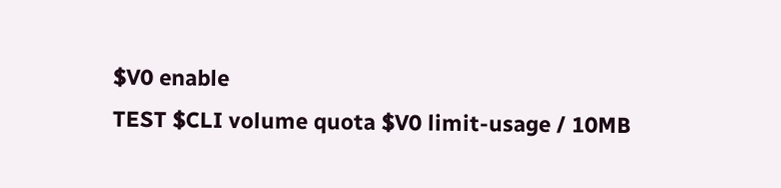$V0 enable
TEST $CLI volume quota $V0 limit-usage / 10MB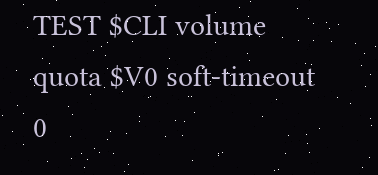TEST $CLI volume quota $V0 soft-timeout 0